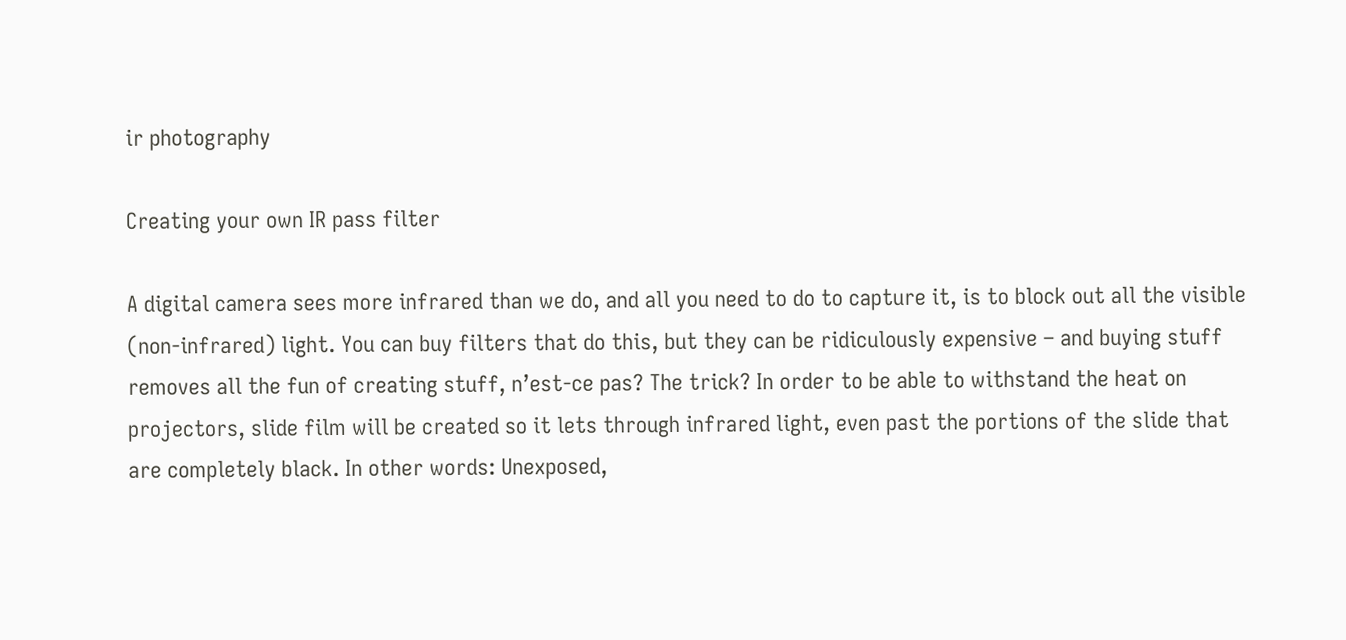ir photography

Creating your own IR pass filter

A digital camera sees more infrared than we do, and all you need to do to capture it, is to block out all the visible (non-infrared) light. You can buy filters that do this, but they can be ridiculously expensive – and buying stuff removes all the fun of creating stuff, n’est-ce pas? The trick? In order to be able to withstand the heat on projectors, slide film will be created so it lets through infrared light, even past the portions of the slide that are completely black. In other words: Unexposed,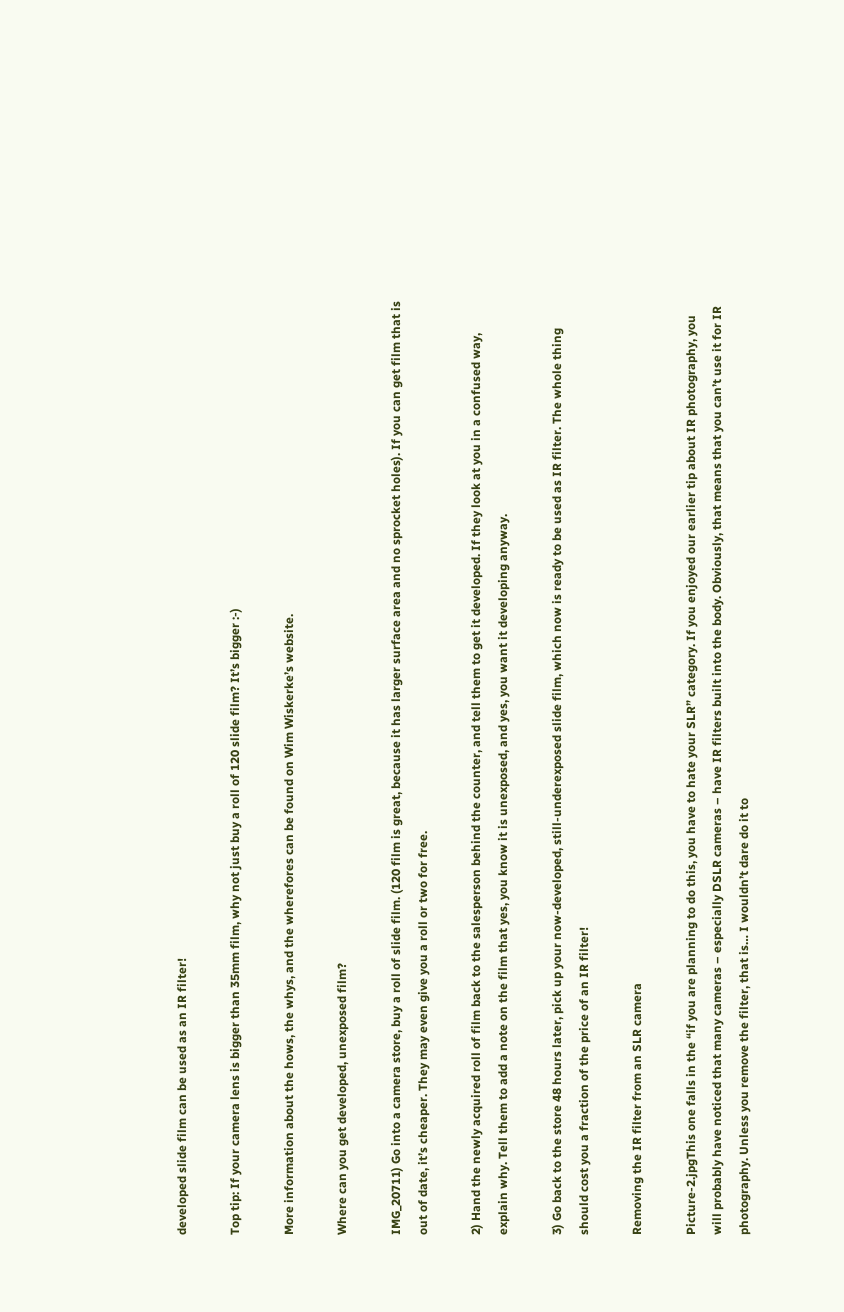developed slide film can be used as an IR filter!

Top tip: If your camera lens is bigger than 35mm film, why not just buy a roll of 120 slide film? It’s bigger :-)

More information about the hows, the whys, and the wherefores can be found on Wim Wiskerke’s website.

Where can you get developed, unexposed film?

IMG_20711) Go into a camera store, buy a roll of slide film. (120 film is great, because it has larger surface area and no sprocket holes). If you can get film that is out of date, it’s cheaper. They may even give you a roll or two for free.

2) Hand the newly acquired roll of film back to the salesperson behind the counter, and tell them to get it developed. If they look at you in a confused way, explain why. Tell them to add a note on the film that yes, you know it is unexposed, and yes, you want it developing anyway.

3) Go back to the store 48 hours later, pick up your now-developed, still-underexposed slide film, which now is ready to be used as IR filter. The whole thing should cost you a fraction of the price of an IR filter!

Removing the IR filter from an SLR camera

Picture-2.jpgThis one falls in the “if you are planning to do this, you have to hate your SLR” category. If you enjoyed our earlier tip about IR photography, you will probably have noticed that many cameras – especially DSLR cameras – have IR filters built into the body. Obviously, that means that you can’t use it for IR photography. Unless you remove the filter, that is… I wouldn’t dare do it to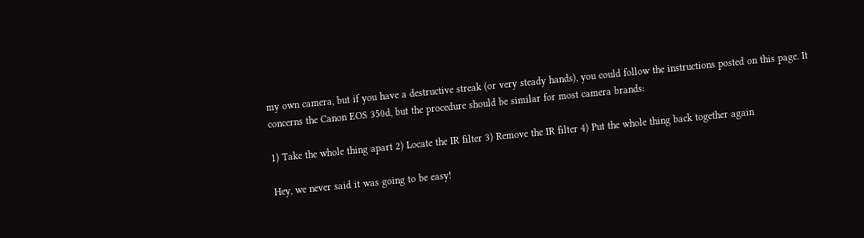my own camera, but if you have a destructive streak (or very steady hands), you could follow the instructions posted on this page. It concerns the Canon EOS 350d, but the procedure should be similar for most camera brands:

1) Take the whole thing apart 2) Locate the IR filter 3) Remove the IR filter 4) Put the whole thing back together again

Hey, we never said it was going to be easy!